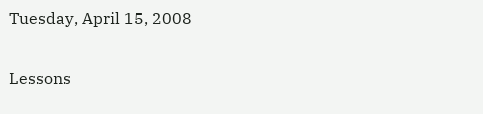Tuesday, April 15, 2008

Lessons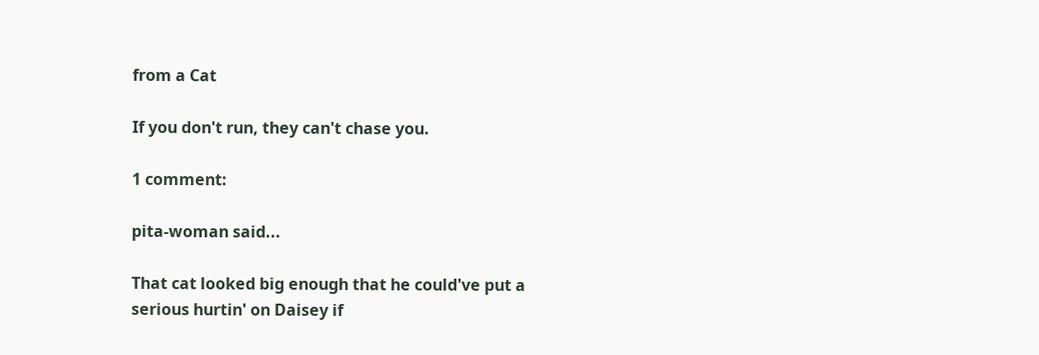from a Cat

If you don't run, they can't chase you.

1 comment:

pita-woman said...

That cat looked big enough that he could've put a serious hurtin' on Daisey if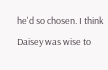he'd so chosen. I think Daisey was wise to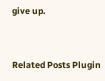give up.


Related Posts Plugin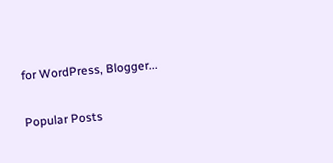for WordPress, Blogger...

Popular Posts